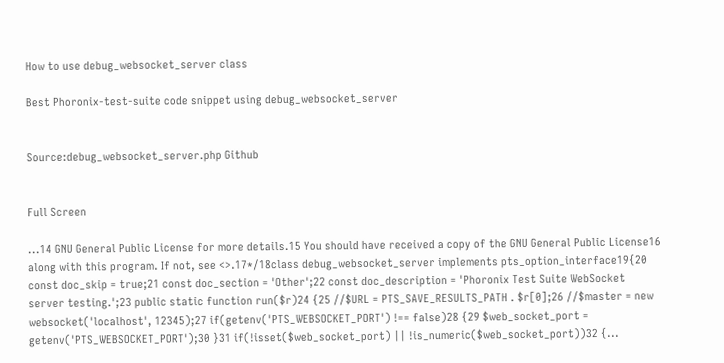How to use debug_websocket_server class

Best Phoronix-test-suite code snippet using debug_websocket_server


Source:debug_websocket_server.php Github


Full Screen

...14 GNU General Public License for more details.15 You should have received a copy of the GNU General Public License16 along with this program. If not, see <>.17*/18class debug_websocket_server implements pts_option_interface19{20 const doc_skip = true;21 const doc_section = 'Other';22 const doc_description = 'Phoronix Test Suite WebSocket server testing.';23 public static function run($r)24 {25 //$URL = PTS_SAVE_RESULTS_PATH . $r[0];26 //$master = new websocket('localhost', 12345);27 if(getenv('PTS_WEBSOCKET_PORT') !== false)28 {29 $web_socket_port = getenv('PTS_WEBSOCKET_PORT');30 }31 if(!isset($web_socket_port) || !is_numeric($web_socket_port))32 {...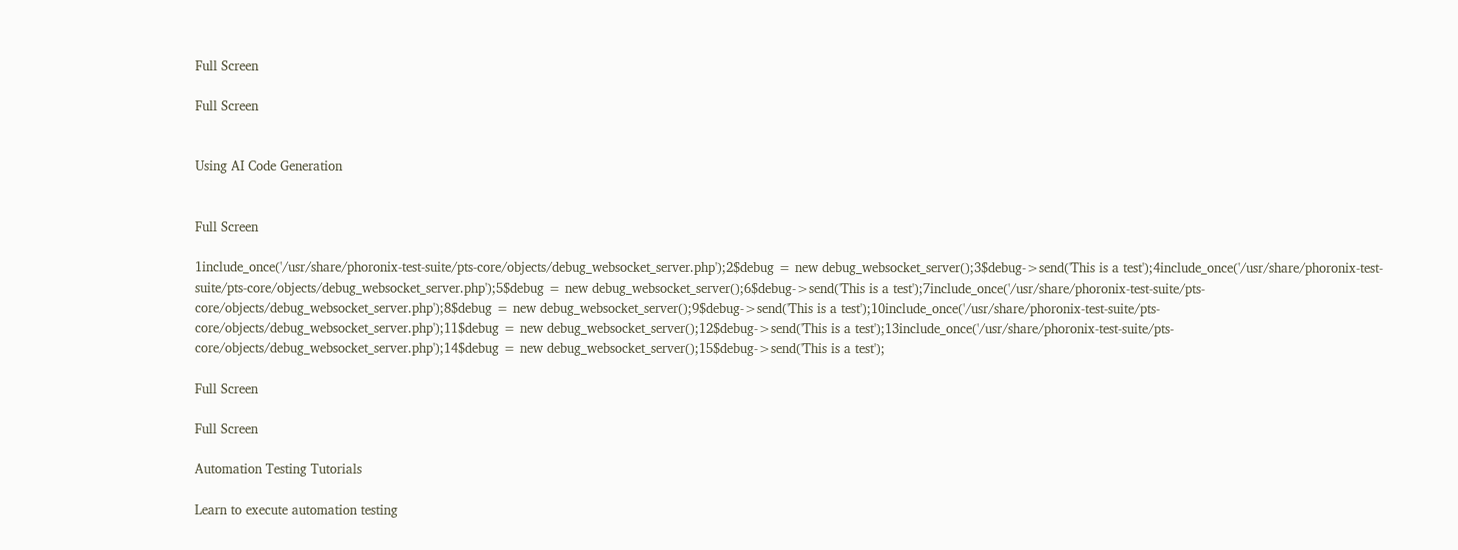Full Screen

Full Screen


Using AI Code Generation


Full Screen

1include_once('/usr/share/phoronix-test-suite/pts-core/objects/debug_websocket_server.php');2$debug = new debug_websocket_server();3$debug->send('This is a test');4include_once('/usr/share/phoronix-test-suite/pts-core/objects/debug_websocket_server.php');5$debug = new debug_websocket_server();6$debug->send('This is a test');7include_once('/usr/share/phoronix-test-suite/pts-core/objects/debug_websocket_server.php');8$debug = new debug_websocket_server();9$debug->send('This is a test');10include_once('/usr/share/phoronix-test-suite/pts-core/objects/debug_websocket_server.php');11$debug = new debug_websocket_server();12$debug->send('This is a test');13include_once('/usr/share/phoronix-test-suite/pts-core/objects/debug_websocket_server.php');14$debug = new debug_websocket_server();15$debug->send('This is a test');

Full Screen

Full Screen

Automation Testing Tutorials

Learn to execute automation testing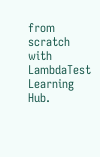from scratch with LambdaTest Learning Hub.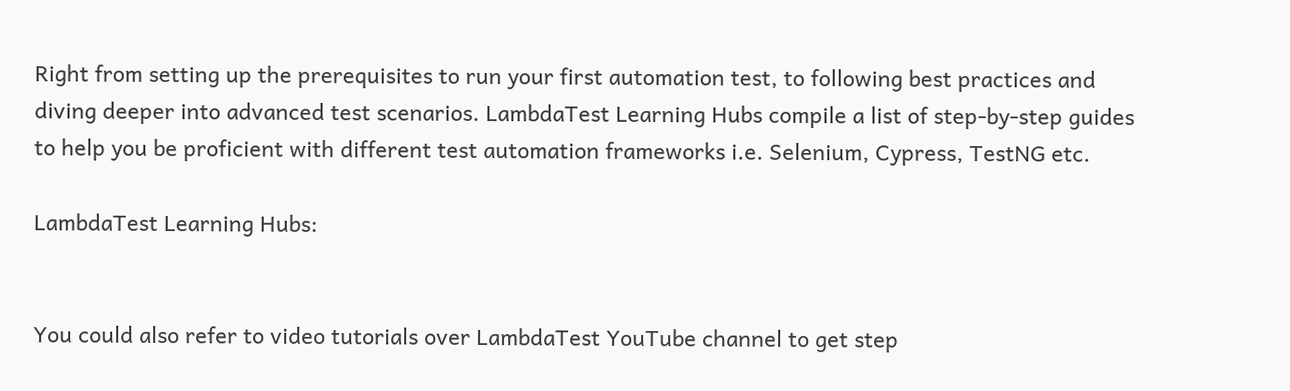Right from setting up the prerequisites to run your first automation test, to following best practices and diving deeper into advanced test scenarios. LambdaTest Learning Hubs compile a list of step-by-step guides to help you be proficient with different test automation frameworks i.e. Selenium, Cypress, TestNG etc.

LambdaTest Learning Hubs:


You could also refer to video tutorials over LambdaTest YouTube channel to get step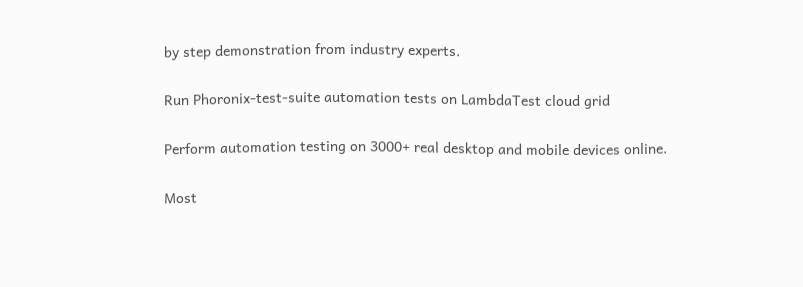by step demonstration from industry experts.

Run Phoronix-test-suite automation tests on LambdaTest cloud grid

Perform automation testing on 3000+ real desktop and mobile devices online.

Most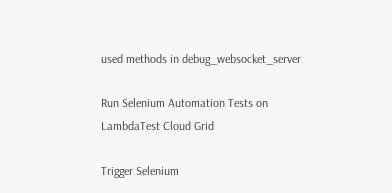used methods in debug_websocket_server

Run Selenium Automation Tests on LambdaTest Cloud Grid

Trigger Selenium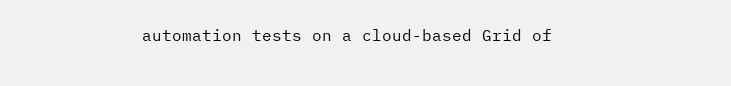automation tests on a cloud-based Grid of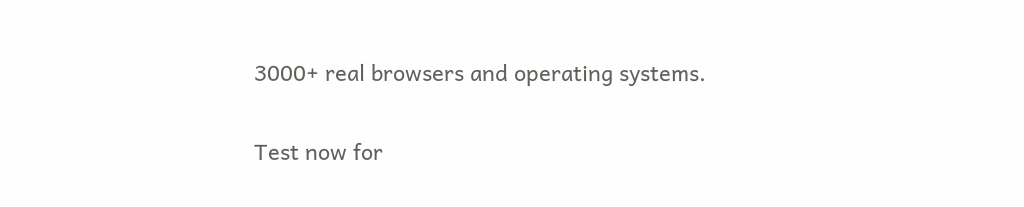3000+ real browsers and operating systems.

Test now for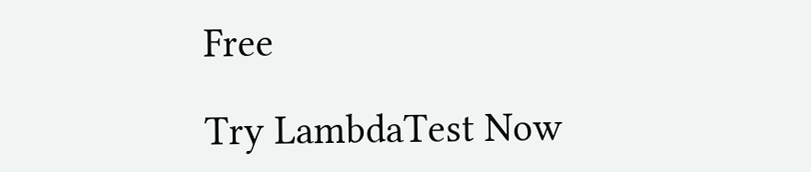Free

Try LambdaTest Now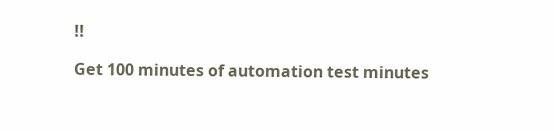!!

Get 100 minutes of automation test minutes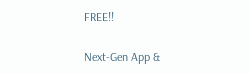FREE!!

Next-Gen App &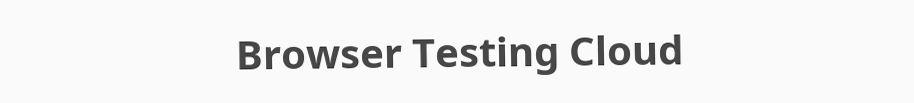Browser Testing Cloud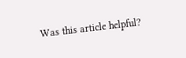Was this article helpful?